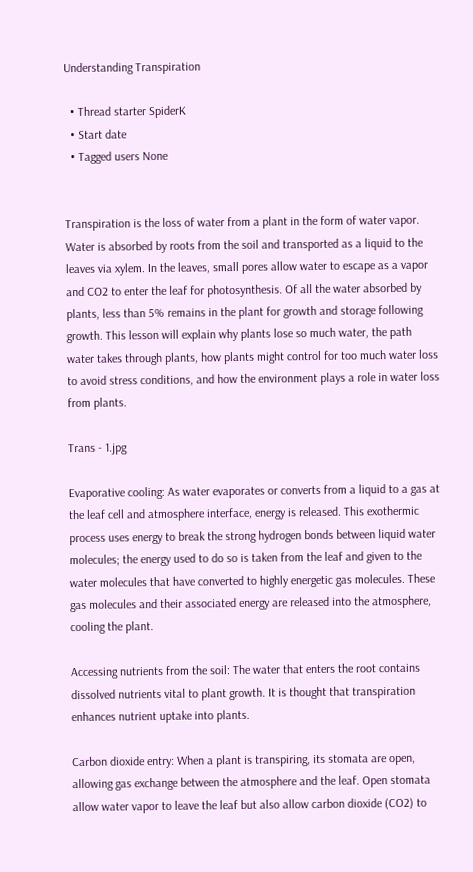Understanding Transpiration

  • Thread starter SpiderK
  • Start date
  • Tagged users None


Transpiration is the loss of water from a plant in the form of water vapor. Water is absorbed by roots from the soil and transported as a liquid to the leaves via xylem. In the leaves, small pores allow water to escape as a vapor and CO2 to enter the leaf for photosynthesis. Of all the water absorbed by plants, less than 5% remains in the plant for growth and storage following growth. This lesson will explain why plants lose so much water, the path water takes through plants, how plants might control for too much water loss to avoid stress conditions, and how the environment plays a role in water loss from plants.

Trans - 1.jpg

Evaporative cooling: As water evaporates or converts from a liquid to a gas at the leaf cell and atmosphere interface, energy is released. This exothermic process uses energy to break the strong hydrogen bonds between liquid water molecules; the energy used to do so is taken from the leaf and given to the water molecules that have converted to highly energetic gas molecules. These gas molecules and their associated energy are released into the atmosphere, cooling the plant.

Accessing nutrients from the soil: The water that enters the root contains dissolved nutrients vital to plant growth. It is thought that transpiration enhances nutrient uptake into plants.

Carbon dioxide entry: When a plant is transpiring, its stomata are open, allowing gas exchange between the atmosphere and the leaf. Open stomata allow water vapor to leave the leaf but also allow carbon dioxide (CO2) to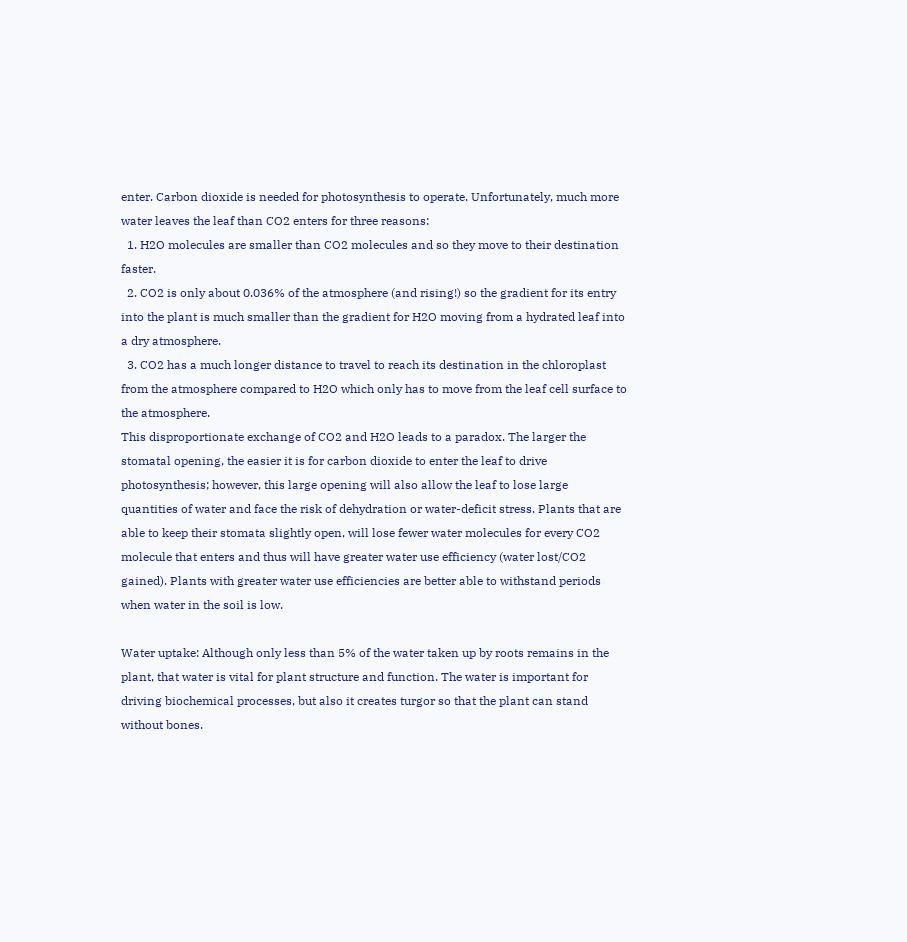enter. Carbon dioxide is needed for photosynthesis to operate. Unfortunately, much more water leaves the leaf than CO2 enters for three reasons:
  1. H2O molecules are smaller than CO2 molecules and so they move to their destination faster.
  2. CO2 is only about 0.036% of the atmosphere (and rising!) so the gradient for its entry into the plant is much smaller than the gradient for H2O moving from a hydrated leaf into a dry atmosphere.
  3. CO2 has a much longer distance to travel to reach its destination in the chloroplast from the atmosphere compared to H2O which only has to move from the leaf cell surface to the atmosphere.
This disproportionate exchange of CO2 and H2O leads to a paradox. The larger the stomatal opening, the easier it is for carbon dioxide to enter the leaf to drive photosynthesis; however, this large opening will also allow the leaf to lose large quantities of water and face the risk of dehydration or water-deficit stress. Plants that are able to keep their stomata slightly open, will lose fewer water molecules for every CO2 molecule that enters and thus will have greater water use efficiency (water lost/CO2 gained). Plants with greater water use efficiencies are better able to withstand periods when water in the soil is low.

Water uptake: Although only less than 5% of the water taken up by roots remains in the plant, that water is vital for plant structure and function. The water is important for driving biochemical processes, but also it creates turgor so that the plant can stand without bones.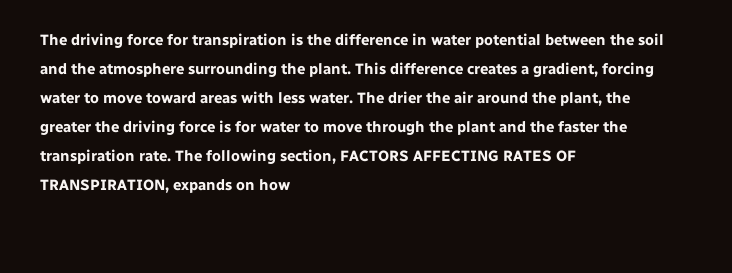The driving force for transpiration is the difference in water potential between the soil and the atmosphere surrounding the plant. This difference creates a gradient, forcing water to move toward areas with less water. The drier the air around the plant, the greater the driving force is for water to move through the plant and the faster the transpiration rate. The following section, FACTORS AFFECTING RATES OF TRANSPIRATION, expands on how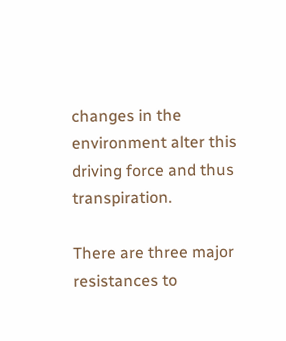changes in the environment alter this driving force and thus transpiration.

There are three major resistances to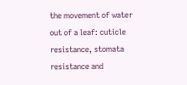the movement of water out of a leaf: cuticle resistance, stomata resistance and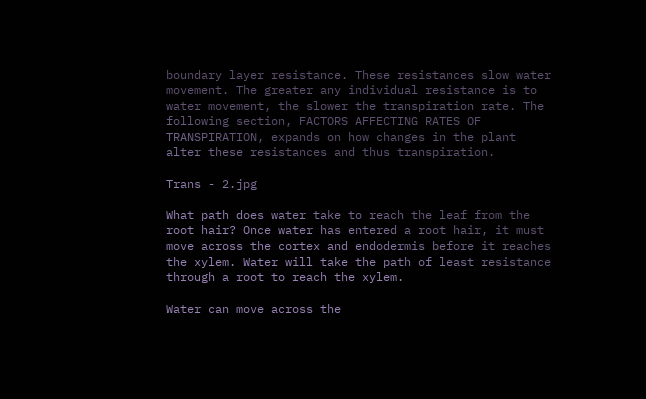boundary layer resistance. These resistances slow water movement. The greater any individual resistance is to water movement, the slower the transpiration rate. The following section, FACTORS AFFECTING RATES OF TRANSPIRATION, expands on how changes in the plant alter these resistances and thus transpiration.

Trans - 2.jpg

What path does water take to reach the leaf from the root hair? Once water has entered a root hair, it must move across the cortex and endodermis before it reaches the xylem. Water will take the path of least resistance through a root to reach the xylem.

Water can move across the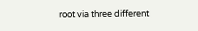root via three different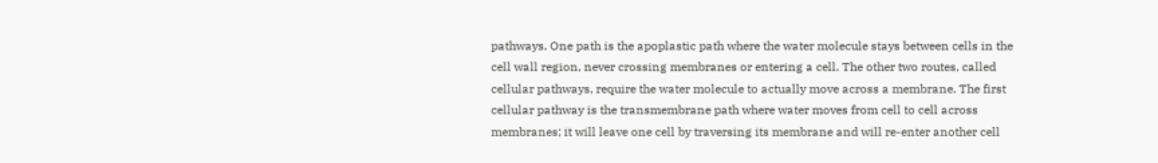pathways. One path is the apoplastic path where the water molecule stays between cells in the cell wall region, never crossing membranes or entering a cell. The other two routes, called cellular pathways, require the water molecule to actually move across a membrane. The first cellular pathway is the transmembrane path where water moves from cell to cell across membranes; it will leave one cell by traversing its membrane and will re-enter another cell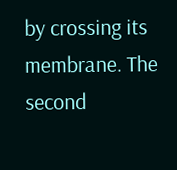by crossing its membrane. The second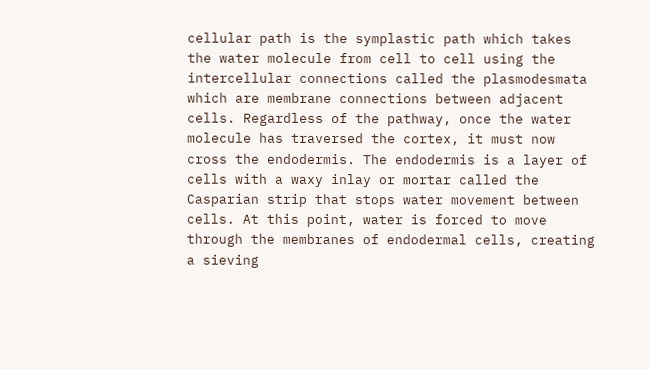cellular path is the symplastic path which takes the water molecule from cell to cell using the intercellular connections called the plasmodesmata which are membrane connections between adjacent cells. Regardless of the pathway, once the water molecule has traversed the cortex, it must now cross the endodermis. The endodermis is a layer of cells with a waxy inlay or mortar called the Casparian strip that stops water movement between cells. At this point, water is forced to move through the membranes of endodermal cells, creating a sieving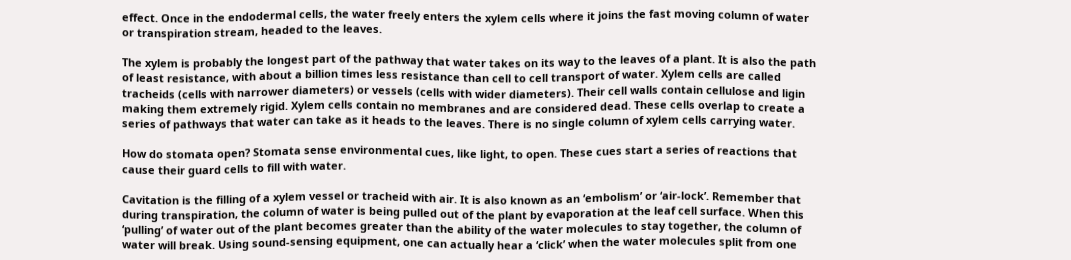effect. Once in the endodermal cells, the water freely enters the xylem cells where it joins the fast moving column of water or transpiration stream, headed to the leaves.

The xylem is probably the longest part of the pathway that water takes on its way to the leaves of a plant. It is also the path of least resistance, with about a billion times less resistance than cell to cell transport of water. Xylem cells are called tracheids (cells with narrower diameters) or vessels (cells with wider diameters). Their cell walls contain cellulose and ligin making them extremely rigid. Xylem cells contain no membranes and are considered dead. These cells overlap to create a series of pathways that water can take as it heads to the leaves. There is no single column of xylem cells carrying water.

How do stomata open? Stomata sense environmental cues, like light, to open. These cues start a series of reactions that cause their guard cells to fill with water.

Cavitation is the filling of a xylem vessel or tracheid with air. It is also known as an ‘embolism’ or ‘air-lock’. Remember that during transpiration, the column of water is being pulled out of the plant by evaporation at the leaf cell surface. When this ‘pulling’ of water out of the plant becomes greater than the ability of the water molecules to stay together, the column of water will break. Using sound-sensing equipment, one can actually hear a ‘click’ when the water molecules split from one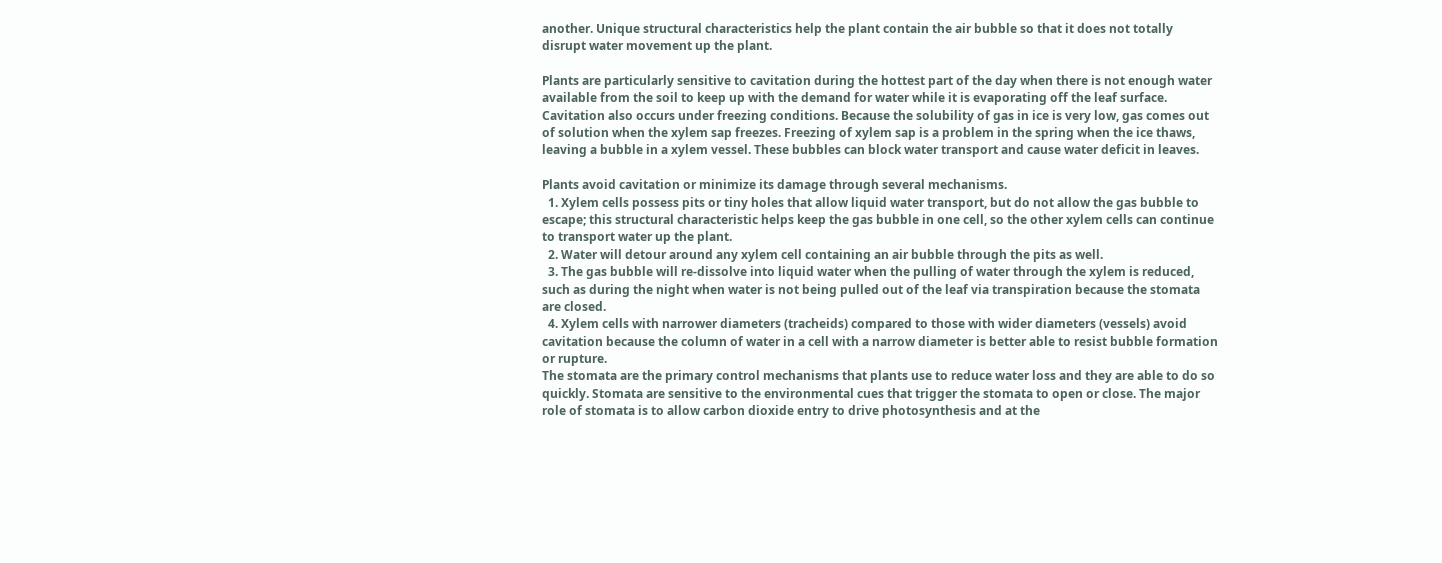another. Unique structural characteristics help the plant contain the air bubble so that it does not totally disrupt water movement up the plant.

Plants are particularly sensitive to cavitation during the hottest part of the day when there is not enough water available from the soil to keep up with the demand for water while it is evaporating off the leaf surface. Cavitation also occurs under freezing conditions. Because the solubility of gas in ice is very low, gas comes out of solution when the xylem sap freezes. Freezing of xylem sap is a problem in the spring when the ice thaws, leaving a bubble in a xylem vessel. These bubbles can block water transport and cause water deficit in leaves.

Plants avoid cavitation or minimize its damage through several mechanisms.
  1. Xylem cells possess pits or tiny holes that allow liquid water transport, but do not allow the gas bubble to escape; this structural characteristic helps keep the gas bubble in one cell, so the other xylem cells can continue to transport water up the plant.
  2. Water will detour around any xylem cell containing an air bubble through the pits as well.
  3. The gas bubble will re-dissolve into liquid water when the pulling of water through the xylem is reduced, such as during the night when water is not being pulled out of the leaf via transpiration because the stomata are closed.
  4. Xylem cells with narrower diameters (tracheids) compared to those with wider diameters (vessels) avoid cavitation because the column of water in a cell with a narrow diameter is better able to resist bubble formation or rupture.
The stomata are the primary control mechanisms that plants use to reduce water loss and they are able to do so quickly. Stomata are sensitive to the environmental cues that trigger the stomata to open or close. The major role of stomata is to allow carbon dioxide entry to drive photosynthesis and at the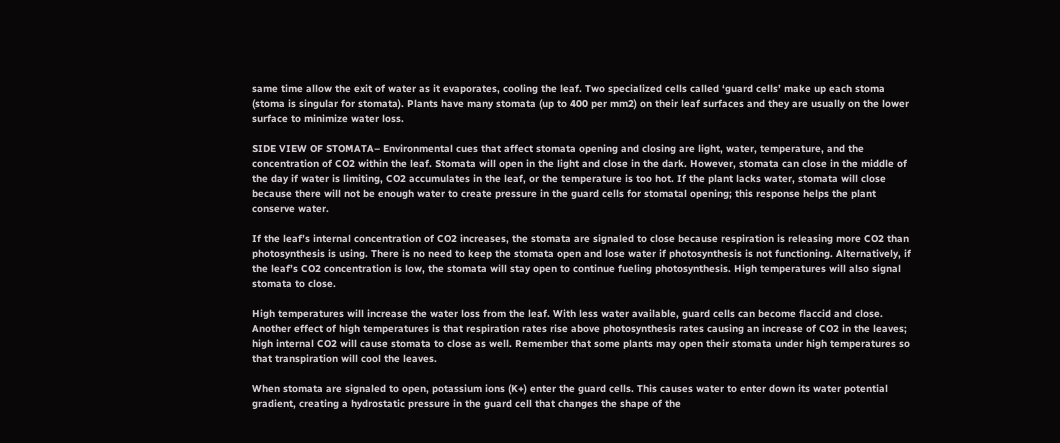same time allow the exit of water as it evaporates, cooling the leaf. Two specialized cells called ‘guard cells’ make up each stoma (stoma is singular for stomata). Plants have many stomata (up to 400 per mm2) on their leaf surfaces and they are usually on the lower surface to minimize water loss.

SIDE VIEW OF STOMATA– Environmental cues that affect stomata opening and closing are light, water, temperature, and the concentration of CO2 within the leaf. Stomata will open in the light and close in the dark. However, stomata can close in the middle of the day if water is limiting, CO2 accumulates in the leaf, or the temperature is too hot. If the plant lacks water, stomata will close because there will not be enough water to create pressure in the guard cells for stomatal opening; this response helps the plant conserve water.

If the leaf’s internal concentration of CO2 increases, the stomata are signaled to close because respiration is releasing more CO2 than photosynthesis is using. There is no need to keep the stomata open and lose water if photosynthesis is not functioning. Alternatively, if the leaf’s CO2 concentration is low, the stomata will stay open to continue fueling photosynthesis. High temperatures will also signal stomata to close.

High temperatures will increase the water loss from the leaf. With less water available, guard cells can become flaccid and close. Another effect of high temperatures is that respiration rates rise above photosynthesis rates causing an increase of CO2 in the leaves; high internal CO2 will cause stomata to close as well. Remember that some plants may open their stomata under high temperatures so that transpiration will cool the leaves.

When stomata are signaled to open, potassium ions (K+) enter the guard cells. This causes water to enter down its water potential gradient, creating a hydrostatic pressure in the guard cell that changes the shape of the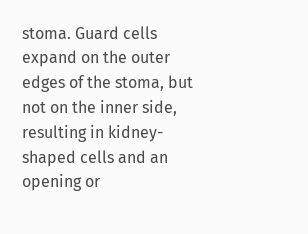stoma. Guard cells expand on the outer edges of the stoma, but not on the inner side, resulting in kidney-shaped cells and an opening or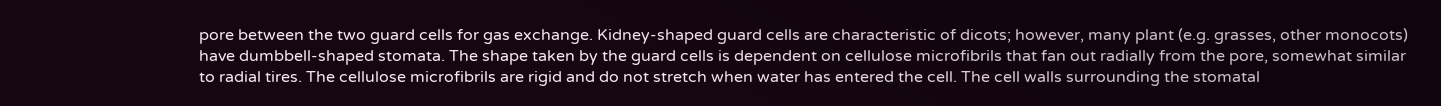pore between the two guard cells for gas exchange. Kidney-shaped guard cells are characteristic of dicots; however, many plant (e.g. grasses, other monocots) have dumbbell-shaped stomata. The shape taken by the guard cells is dependent on cellulose microfibrils that fan out radially from the pore, somewhat similar to radial tires. The cellulose microfibrils are rigid and do not stretch when water has entered the cell. The cell walls surrounding the stomatal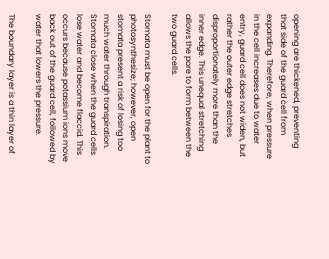opening are thickened, preventing that side of the guard cell from expanding. Therefore, when pressure in the cell increases due to water entry, guard cell does not widen, but rather the outer edge stretches disproportionately more than the inner edge. This unequal stretching allows the pore to form between the two guard cells.

Stomata must be open for the plant to photosynthesize; however, open stomata present a risk of losing too much water through transpiration. Stomata close when the guard cells lose water and become flaccid. This occurs because potassium ions move back out of the guard cell, followed by water that lowers the pressure.

The boundary layer is a thin layer of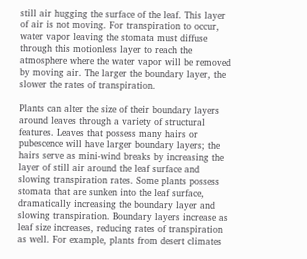still air hugging the surface of the leaf. This layer of air is not moving. For transpiration to occur, water vapor leaving the stomata must diffuse through this motionless layer to reach the atmosphere where the water vapor will be removed by moving air. The larger the boundary layer, the slower the rates of transpiration.

Plants can alter the size of their boundary layers around leaves through a variety of structural features. Leaves that possess many hairs or pubescence will have larger boundary layers; the hairs serve as mini-wind breaks by increasing the layer of still air around the leaf surface and slowing transpiration rates. Some plants possess stomata that are sunken into the leaf surface, dramatically increasing the boundary layer and slowing transpiration. Boundary layers increase as leaf size increases, reducing rates of transpiration as well. For example, plants from desert climates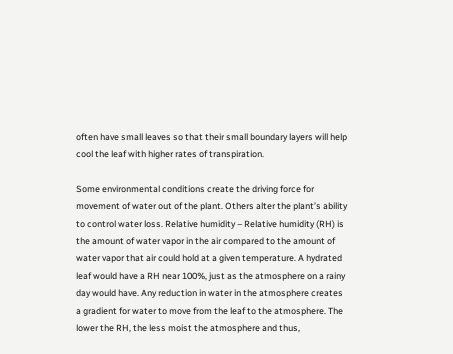often have small leaves so that their small boundary layers will help cool the leaf with higher rates of transpiration.

Some environmental conditions create the driving force for movement of water out of the plant. Others alter the plant’s ability to control water loss. Relative humidity – Relative humidity (RH) is the amount of water vapor in the air compared to the amount of water vapor that air could hold at a given temperature. A hydrated leaf would have a RH near 100%, just as the atmosphere on a rainy day would have. Any reduction in water in the atmosphere creates a gradient for water to move from the leaf to the atmosphere. The lower the RH, the less moist the atmosphere and thus,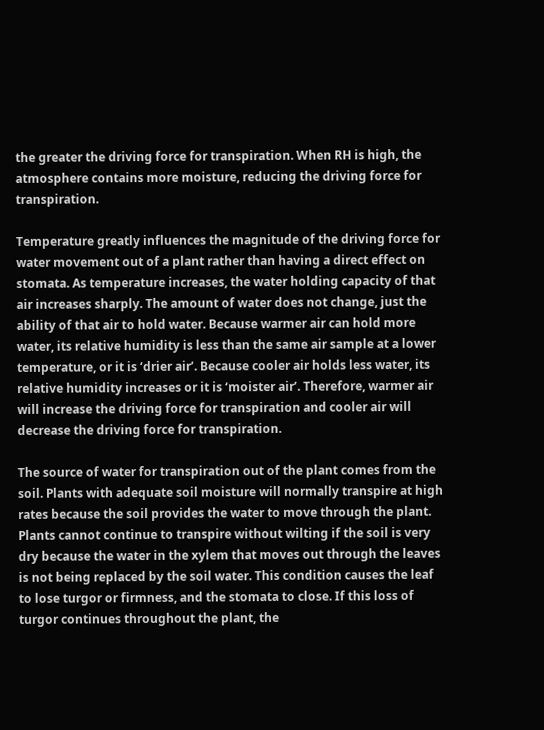the greater the driving force for transpiration. When RH is high, the atmosphere contains more moisture, reducing the driving force for transpiration.

Temperature greatly influences the magnitude of the driving force for water movement out of a plant rather than having a direct effect on stomata. As temperature increases, the water holding capacity of that air increases sharply. The amount of water does not change, just the ability of that air to hold water. Because warmer air can hold more water, its relative humidity is less than the same air sample at a lower temperature, or it is ‘drier air’. Because cooler air holds less water, its relative humidity increases or it is ‘moister air’. Therefore, warmer air will increase the driving force for transpiration and cooler air will decrease the driving force for transpiration.

The source of water for transpiration out of the plant comes from the soil. Plants with adequate soil moisture will normally transpire at high rates because the soil provides the water to move through the plant. Plants cannot continue to transpire without wilting if the soil is very dry because the water in the xylem that moves out through the leaves is not being replaced by the soil water. This condition causes the leaf to lose turgor or firmness, and the stomata to close. If this loss of turgor continues throughout the plant, the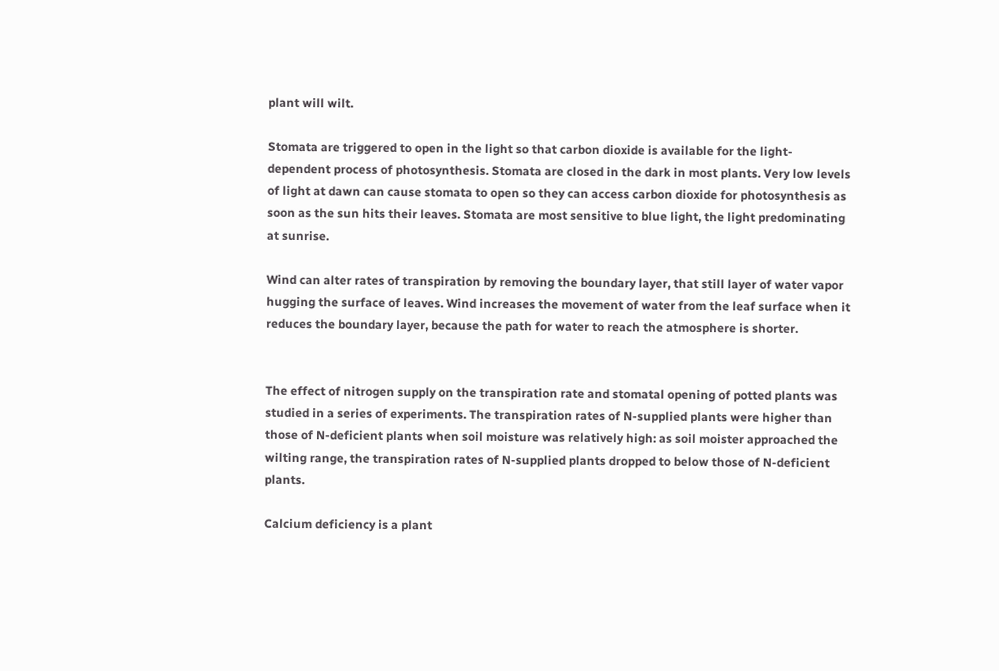plant will wilt.

Stomata are triggered to open in the light so that carbon dioxide is available for the light-dependent process of photosynthesis. Stomata are closed in the dark in most plants. Very low levels of light at dawn can cause stomata to open so they can access carbon dioxide for photosynthesis as soon as the sun hits their leaves. Stomata are most sensitive to blue light, the light predominating at sunrise.

Wind can alter rates of transpiration by removing the boundary layer, that still layer of water vapor hugging the surface of leaves. Wind increases the movement of water from the leaf surface when it reduces the boundary layer, because the path for water to reach the atmosphere is shorter.


The effect of nitrogen supply on the transpiration rate and stomatal opening of potted plants was studied in a series of experiments. The transpiration rates of N-supplied plants were higher than those of N-deficient plants when soil moisture was relatively high: as soil moister approached the wilting range, the transpiration rates of N-supplied plants dropped to below those of N-deficient plants.

Calcium deficiency is a plant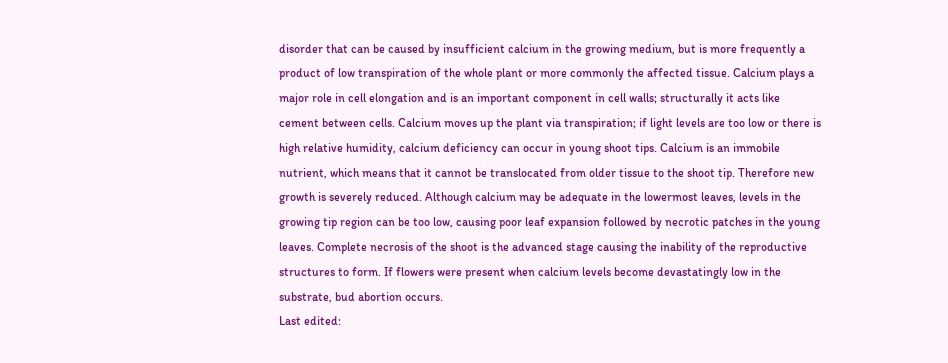disorder that can be caused by insufficient calcium in the growing medium, but is more frequently a product of low transpiration of the whole plant or more commonly the affected tissue. Calcium plays a major role in cell elongation and is an important component in cell walls; structurally it acts like cement between cells. Calcium moves up the plant via transpiration; if light levels are too low or there is high relative humidity, calcium deficiency can occur in young shoot tips. Calcium is an immobile nutrient, which means that it cannot be translocated from older tissue to the shoot tip. Therefore new growth is severely reduced. Although calcium may be adequate in the lowermost leaves, levels in the growing tip region can be too low, causing poor leaf expansion followed by necrotic patches in the young leaves. Complete necrosis of the shoot is the advanced stage causing the inability of the reproductive structures to form. If flowers were present when calcium levels become devastatingly low in the substrate, bud abortion occurs.
Last edited: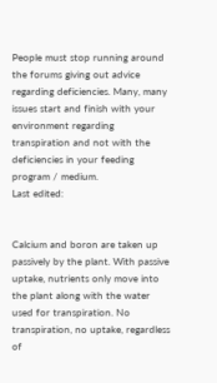People must stop running around the forums giving out advice regarding deficiencies. Many, many issues start and finish with your environment regarding transpiration and not with the deficiencies in your feeding program / medium.
Last edited:


Calcium and boron are taken up passively by the plant. With passive uptake, nutrients only move into the plant along with the water used for transpiration. No transpiration, no uptake, regardless of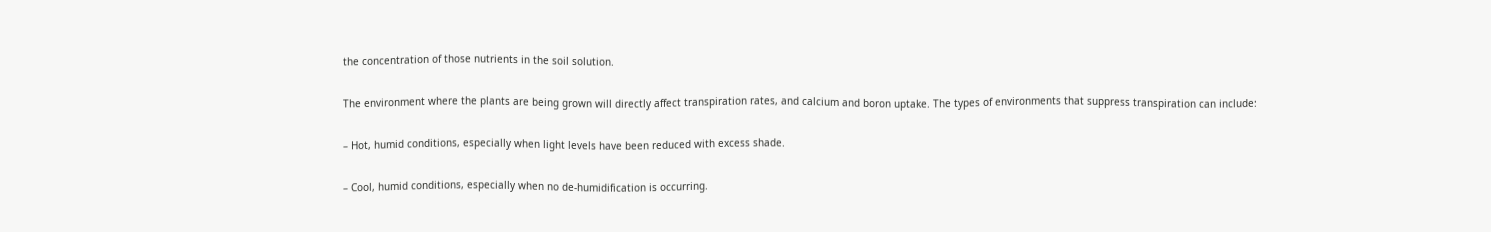the concentration of those nutrients in the soil solution.

The environment where the plants are being grown will directly affect transpiration rates, and calcium and boron uptake. The types of environments that suppress transpiration can include:

– Hot, humid conditions, especially when light levels have been reduced with excess shade.

– Cool, humid conditions, especially when no de-humidification is occurring.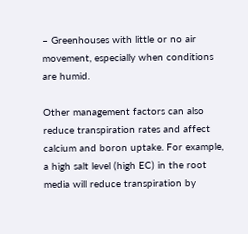– Greenhouses with little or no air movement, especially when conditions are humid.

Other management factors can also reduce transpiration rates and affect calcium and boron uptake. For example, a high salt level (high EC) in the root media will reduce transpiration by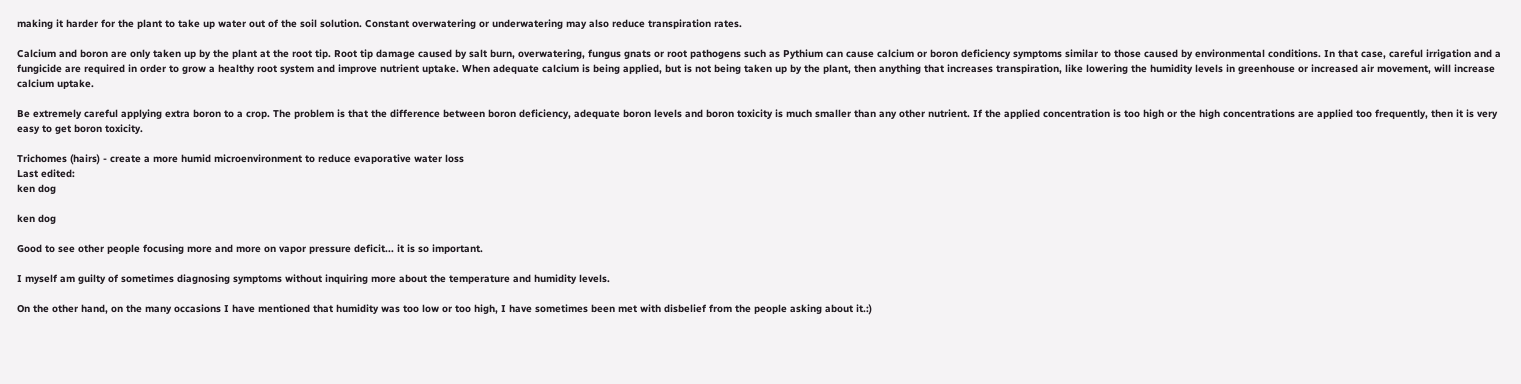making it harder for the plant to take up water out of the soil solution. Constant overwatering or underwatering may also reduce transpiration rates.

Calcium and boron are only taken up by the plant at the root tip. Root tip damage caused by salt burn, overwatering, fungus gnats or root pathogens such as Pythium can cause calcium or boron deficiency symptoms similar to those caused by environmental conditions. In that case, careful irrigation and a fungicide are required in order to grow a healthy root system and improve nutrient uptake. When adequate calcium is being applied, but is not being taken up by the plant, then anything that increases transpiration, like lowering the humidity levels in greenhouse or increased air movement, will increase calcium uptake.

Be extremely careful applying extra boron to a crop. The problem is that the difference between boron deficiency, adequate boron levels and boron toxicity is much smaller than any other nutrient. If the applied concentration is too high or the high concentrations are applied too frequently, then it is very easy to get boron toxicity.

Trichomes (hairs) - create a more humid microenvironment to reduce evaporative water loss
Last edited:
ken dog

ken dog

Good to see other people focusing more and more on vapor pressure deficit... it is so important.

I myself am guilty of sometimes diagnosing symptoms without inquiring more about the temperature and humidity levels.

On the other hand, on the many occasions I have mentioned that humidity was too low or too high, I have sometimes been met with disbelief from the people asking about it.:)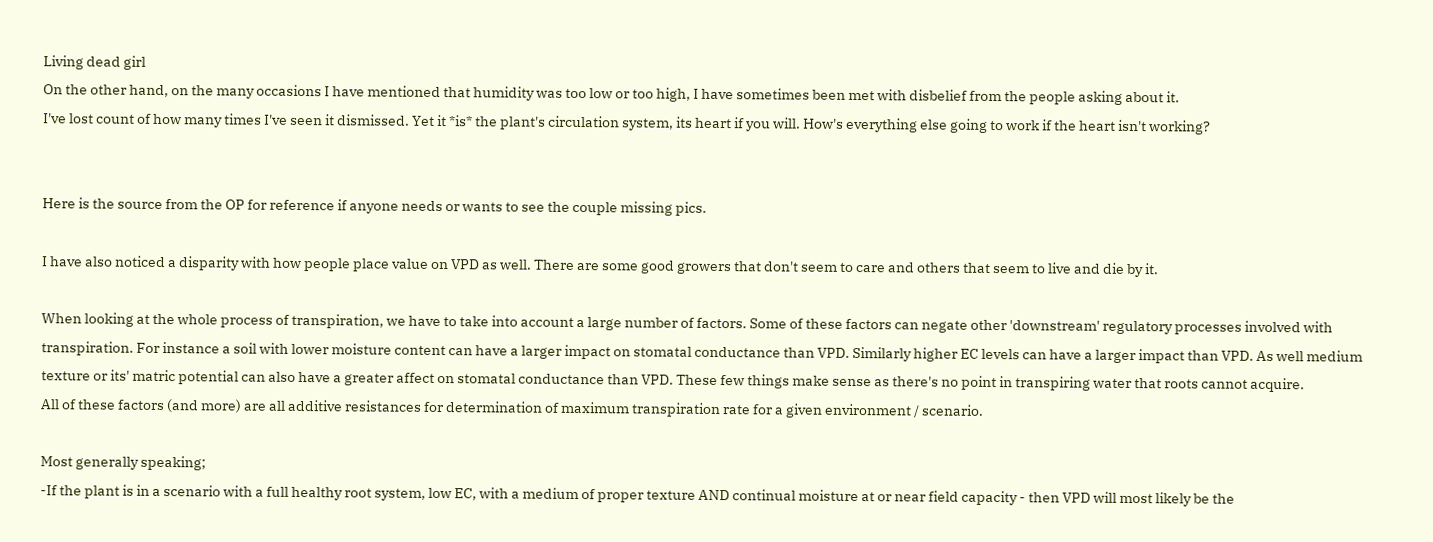Living dead girl
On the other hand, on the many occasions I have mentioned that humidity was too low or too high, I have sometimes been met with disbelief from the people asking about it.
I've lost count of how many times I've seen it dismissed. Yet it *is* the plant's circulation system, its heart if you will. How's everything else going to work if the heart isn't working?


Here is the source from the OP for reference if anyone needs or wants to see the couple missing pics.

I have also noticed a disparity with how people place value on VPD as well. There are some good growers that don't seem to care and others that seem to live and die by it.

When looking at the whole process of transpiration, we have to take into account a large number of factors. Some of these factors can negate other 'downstream' regulatory processes involved with transpiration. For instance a soil with lower moisture content can have a larger impact on stomatal conductance than VPD. Similarly higher EC levels can have a larger impact than VPD. As well medium texture or its' matric potential can also have a greater affect on stomatal conductance than VPD. These few things make sense as there's no point in transpiring water that roots cannot acquire.
All of these factors (and more) are all additive resistances for determination of maximum transpiration rate for a given environment / scenario.

Most generally speaking;
-If the plant is in a scenario with a full healthy root system, low EC, with a medium of proper texture AND continual moisture at or near field capacity - then VPD will most likely be the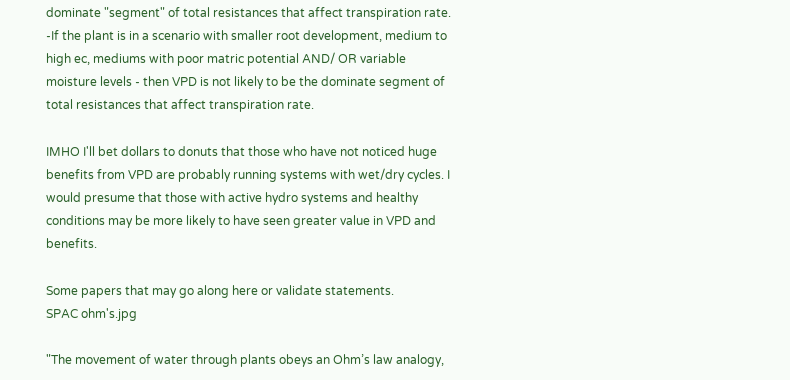dominate "segment" of total resistances that affect transpiration rate.
-If the plant is in a scenario with smaller root development, medium to high ec, mediums with poor matric potential AND/ OR variable moisture levels - then VPD is not likely to be the dominate segment of total resistances that affect transpiration rate.

IMHO I'll bet dollars to donuts that those who have not noticed huge benefits from VPD are probably running systems with wet/dry cycles. I would presume that those with active hydro systems and healthy conditions may be more likely to have seen greater value in VPD and benefits.

Some papers that may go along here or validate statements.
SPAC ohm's.jpg

"The movement of water through plants obeys an Ohm’s law analogy,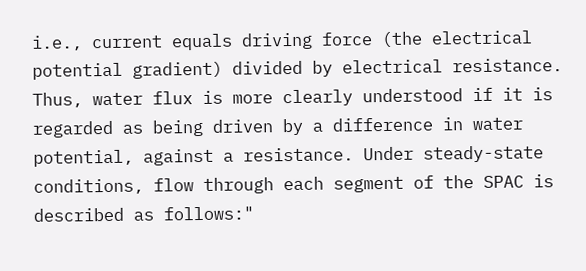i.e., current equals driving force (the electrical potential gradient) divided by electrical resistance. Thus, water flux is more clearly understood if it is regarded as being driven by a difference in water potential, against a resistance. Under steady-state conditions, flow through each segment of the SPAC is described as follows:"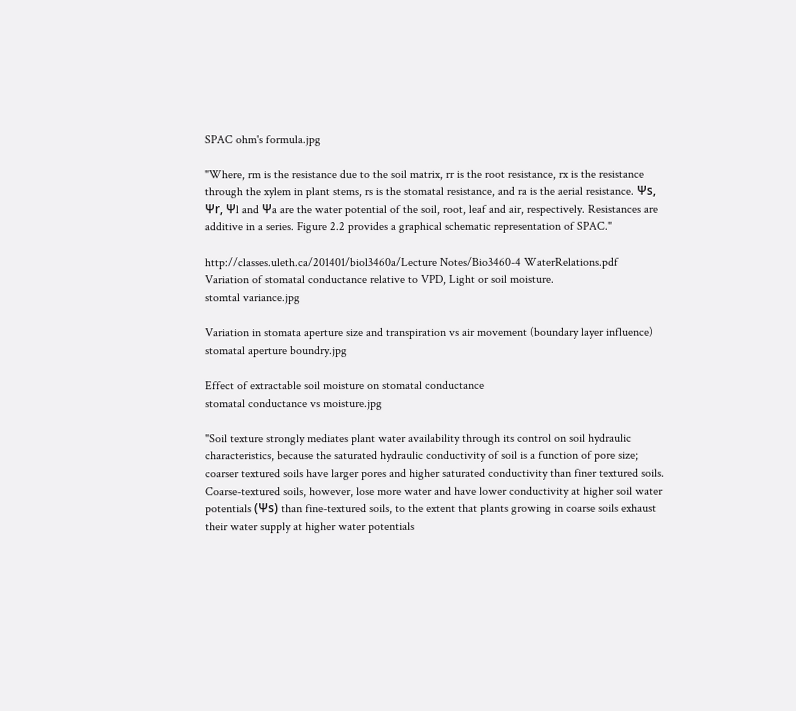SPAC ohm's formula.jpg

"Where, rm is the resistance due to the soil matrix, rr is the root resistance, rx is the resistance through the xylem in plant stems, rs is the stomatal resistance, and ra is the aerial resistance. Ψs, Ψr, Ψl and Ψa are the water potential of the soil, root, leaf and air, respectively. Resistances are additive in a series. Figure 2.2 provides a graphical schematic representation of SPAC."

http://classes.uleth.ca/201401/biol3460a/Lecture Notes/Bio3460-4 WaterRelations.pdf
Variation of stomatal conductance relative to VPD, Light or soil moisture.
stomtal variance.jpg

Variation in stomata aperture size and transpiration vs air movement (boundary layer influence)
stomatal aperture boundry.jpg

Effect of extractable soil moisture on stomatal conductance
stomatal conductance vs moisture.jpg

"Soil texture strongly mediates plant water availability through its control on soil hydraulic characteristics, because the saturated hydraulic conductivity of soil is a function of pore size; coarser textured soils have larger pores and higher saturated conductivity than finer textured soils. Coarse-textured soils, however, lose more water and have lower conductivity at higher soil water potentials (Ψs) than fine-textured soils, to the extent that plants growing in coarse soils exhaust their water supply at higher water potentials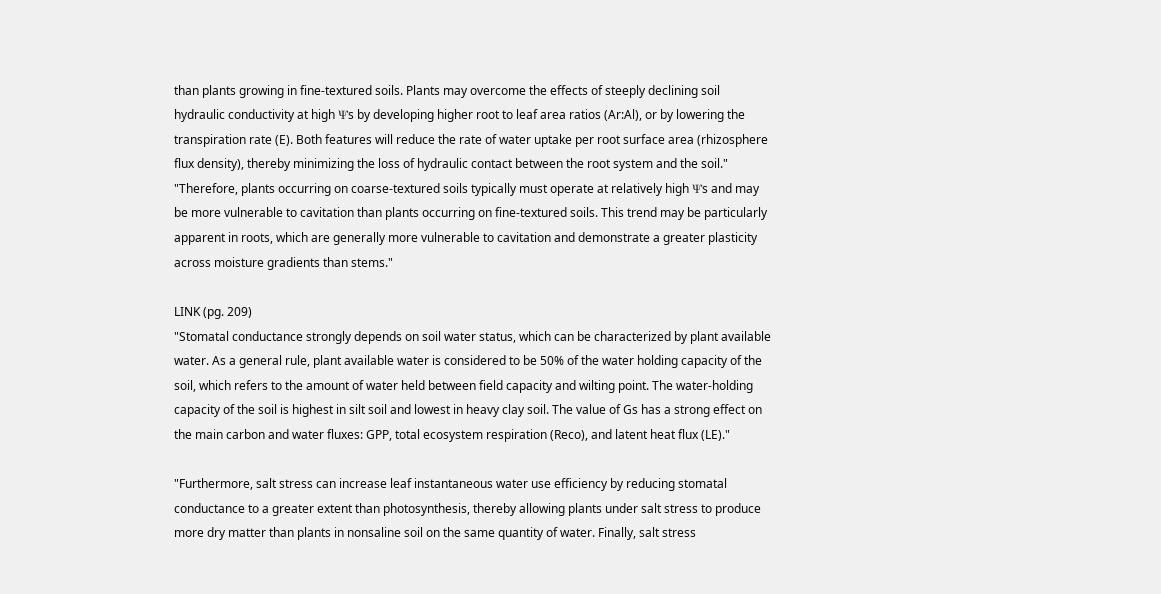than plants growing in fine-textured soils. Plants may overcome the effects of steeply declining soil hydraulic conductivity at high Ψs by developing higher root to leaf area ratios (Ar:Al), or by lowering the transpiration rate (E). Both features will reduce the rate of water uptake per root surface area (rhizosphere flux density), thereby minimizing the loss of hydraulic contact between the root system and the soil."
"Therefore, plants occurring on coarse-textured soils typically must operate at relatively high Ψs and may be more vulnerable to cavitation than plants occurring on fine-textured soils. This trend may be particularly apparent in roots, which are generally more vulnerable to cavitation and demonstrate a greater plasticity across moisture gradients than stems."

LINK (pg. 209)
"Stomatal conductance strongly depends on soil water status, which can be characterized by plant available water. As a general rule, plant available water is considered to be 50% of the water holding capacity of the soil, which refers to the amount of water held between field capacity and wilting point. The water-holding capacity of the soil is highest in silt soil and lowest in heavy clay soil. The value of Gs has a strong effect on the main carbon and water fluxes: GPP, total ecosystem respiration (Reco), and latent heat flux (LE)."

"Furthermore, salt stress can increase leaf instantaneous water use efficiency by reducing stomatal conductance to a greater extent than photosynthesis, thereby allowing plants under salt stress to produce more dry matter than plants in nonsaline soil on the same quantity of water. Finally, salt stress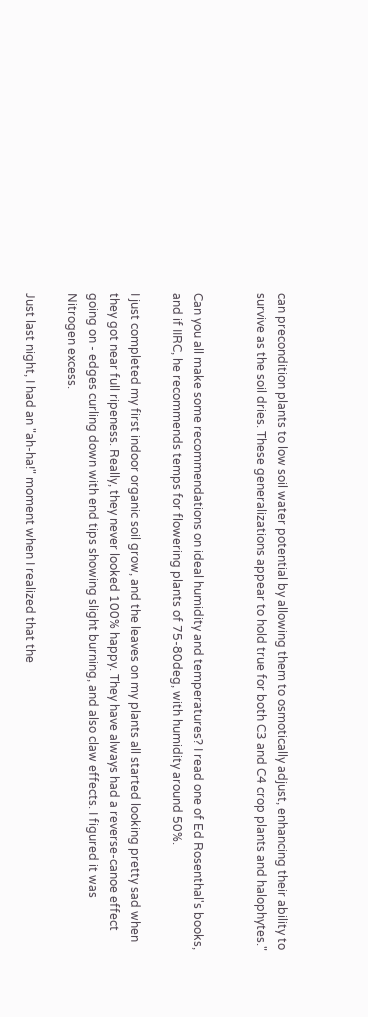can precondition plants to low soil water potential by allowing them to osmotically adjust, enhancing their ability to survive as the soil dries. These generalizations appear to hold true for both C3 and C4 crop plants and halophytes."


Can you all make some recommendations on ideal humidity and temperatures? I read one of Ed Rosenthal's books, and if IIRC, he recommends temps for flowering plants of 75-80deg, with humidity around 50%.

I just completed my first indoor organic soil grow, and the leaves on my plants all started looking pretty sad when they got near full ripeness. Really, they never looked 100% happy. They have always had a reverse-canoe effect going on - edges curling down with end tips showing slight burning, and also claw effects. I figured it was Nitrogen excess.

Just last night, I had an "ah-ha!" moment when I realized that the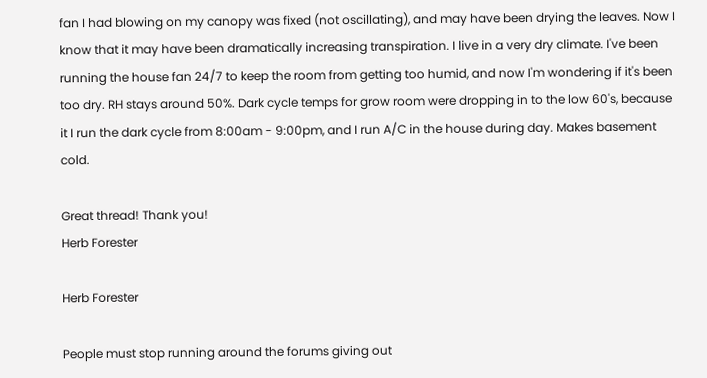fan I had blowing on my canopy was fixed (not oscillating), and may have been drying the leaves. Now I know that it may have been dramatically increasing transpiration. I live in a very dry climate. I've been running the house fan 24/7 to keep the room from getting too humid, and now I'm wondering if it's been too dry. RH stays around 50%. Dark cycle temps for grow room were dropping in to the low 60's, because it I run the dark cycle from 8:00am - 9:00pm, and I run A/C in the house during day. Makes basement cold.

Great thread! Thank you!
Herb Forester

Herb Forester

People must stop running around the forums giving out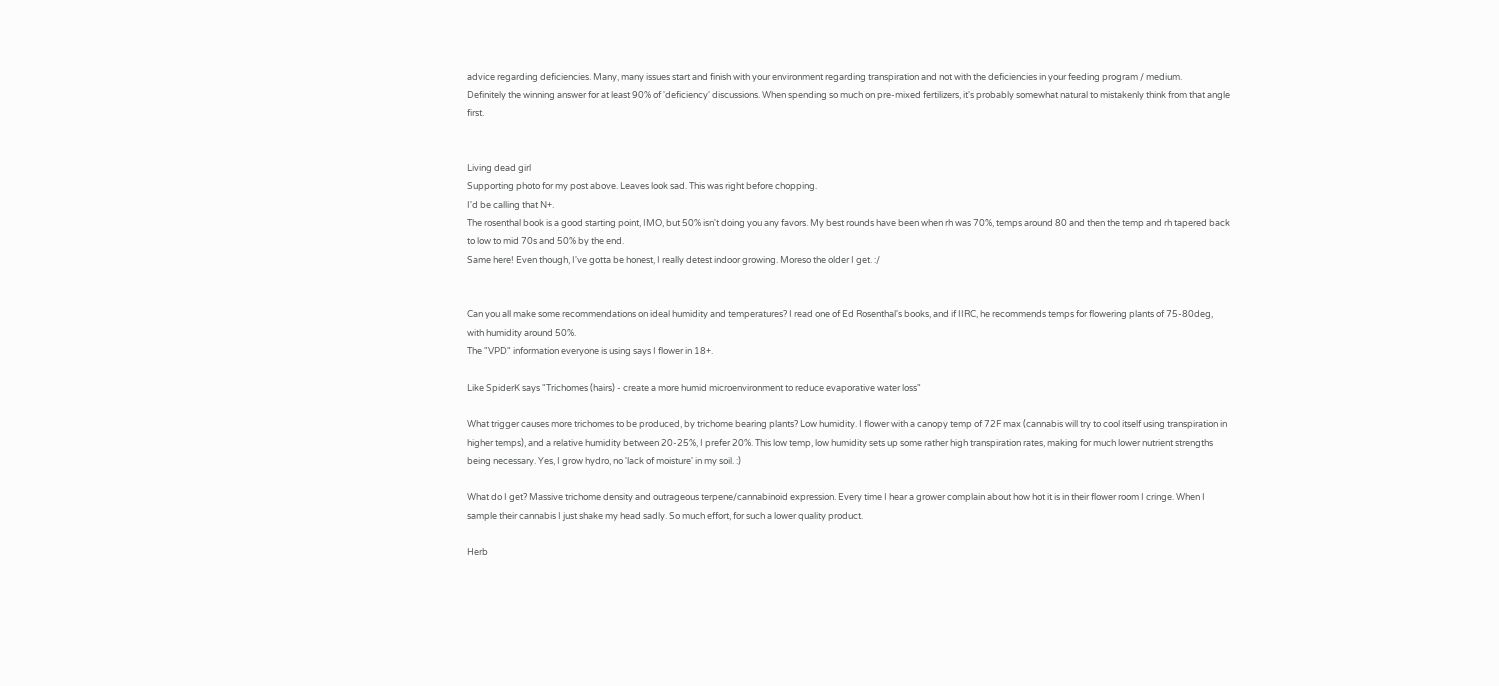advice regarding deficiencies. Many, many issues start and finish with your environment regarding transpiration and not with the deficiencies in your feeding program / medium.
Definitely the winning answer for at least 90% of 'deficiency' discussions. When spending so much on pre-mixed fertilizers, it's probably somewhat natural to mistakenly think from that angle first.


Living dead girl
Supporting photo for my post above. Leaves look sad. This was right before chopping.
I'd be calling that N+.
The rosenthal book is a good starting point, IMO, but 50% isn't doing you any favors. My best rounds have been when rh was 70%, temps around 80 and then the temp and rh tapered back to low to mid 70s and 50% by the end.
Same here! Even though, I've gotta be honest, I really detest indoor growing. Moreso the older I get. :/


Can you all make some recommendations on ideal humidity and temperatures? I read one of Ed Rosenthal's books, and if IIRC, he recommends temps for flowering plants of 75-80deg, with humidity around 50%.
The "VPD" information everyone is using says I flower in 18+.

Like SpiderK says "Trichomes (hairs) - create a more humid microenvironment to reduce evaporative water loss"

What trigger causes more trichomes to be produced, by trichome bearing plants? Low humidity. I flower with a canopy temp of 72F max (cannabis will try to cool itself using transpiration in higher temps), and a relative humidity between 20-25%, I prefer 20%. This low temp, low humidity sets up some rather high transpiration rates, making for much lower nutrient strengths being necessary. Yes, I grow hydro, no 'lack of moisture' in my soil. :)

What do I get? Massive trichome density and outrageous terpene/cannabinoid expression. Every time I hear a grower complain about how hot it is in their flower room I cringe. When I sample their cannabis I just shake my head sadly. So much effort, for such a lower quality product.

Herb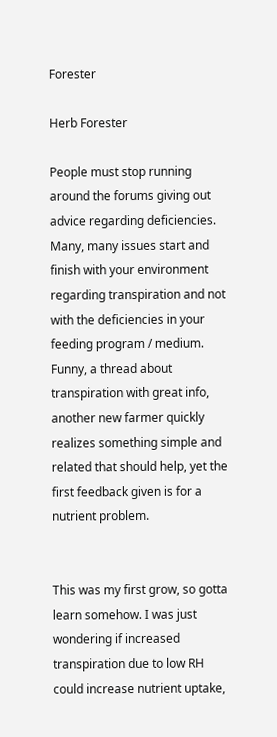Forester

Herb Forester

People must stop running around the forums giving out advice regarding deficiencies. Many, many issues start and finish with your environment regarding transpiration and not with the deficiencies in your feeding program / medium.
Funny, a thread about transpiration with great info, another new farmer quickly realizes something simple and related that should help, yet the first feedback given is for a nutrient problem.


This was my first grow, so gotta learn somehow. I was just wondering if increased transpiration due to low RH could increase nutrient uptake,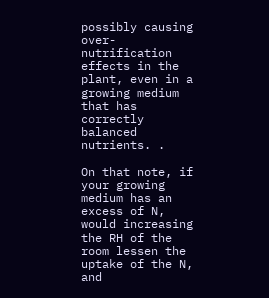possibly causing over-nutrification effects in the plant, even in a growing medium that has correctly balanced nutrients. .

On that note, if your growing medium has an excess of N, would increasing the RH of the room lessen the uptake of the N, and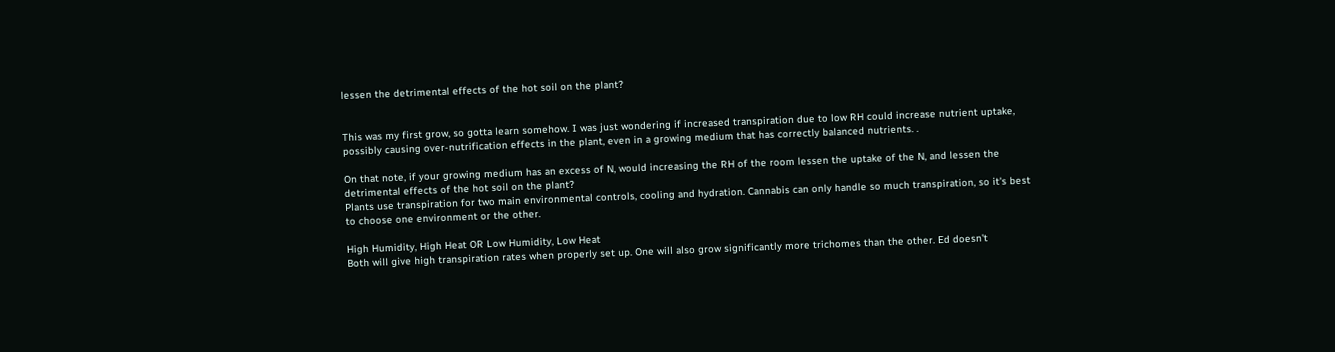lessen the detrimental effects of the hot soil on the plant?


This was my first grow, so gotta learn somehow. I was just wondering if increased transpiration due to low RH could increase nutrient uptake, possibly causing over-nutrification effects in the plant, even in a growing medium that has correctly balanced nutrients. .

On that note, if your growing medium has an excess of N, would increasing the RH of the room lessen the uptake of the N, and lessen the detrimental effects of the hot soil on the plant?
Plants use transpiration for two main environmental controls, cooling and hydration. Cannabis can only handle so much transpiration, so it's best to choose one environment or the other.

High Humidity, High Heat OR Low Humidity, Low Heat
Both will give high transpiration rates when properly set up. One will also grow significantly more trichomes than the other. Ed doesn't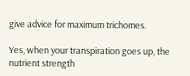give advice for maximum trichomes.

Yes, when your transpiration goes up, the nutrient strength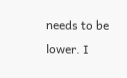needs to be lower. I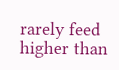rarely feed higher than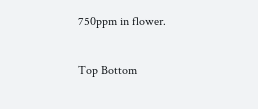750ppm in flower.

Top Bottom